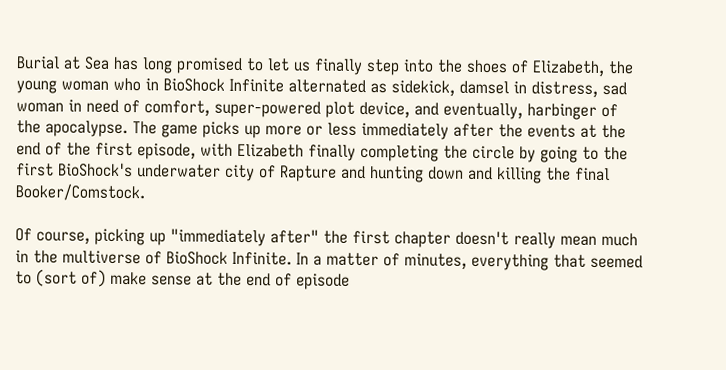Burial at Sea has long promised to let us finally step into the shoes of Elizabeth, the young woman who in BioShock Infinite alternated as sidekick, damsel in distress, sad woman in need of comfort, super-powered plot device, and eventually, harbinger of the apocalypse. The game picks up more or less immediately after the events at the end of the first episode, with Elizabeth finally completing the circle by going to the first BioShock's underwater city of Rapture and hunting down and killing the final Booker/Comstock.

Of course, picking up "immediately after" the first chapter doesn't really mean much in the multiverse of BioShock Infinite. In a matter of minutes, everything that seemed to (sort of) make sense at the end of episode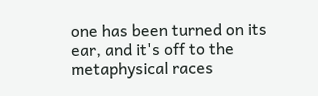one has been turned on its ear, and it's off to the metaphysical races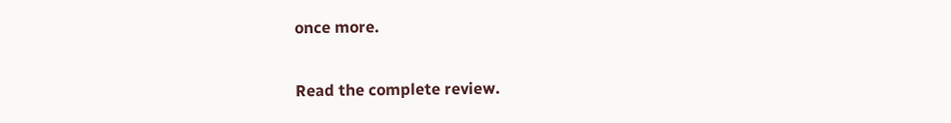once more.

Read the complete review.